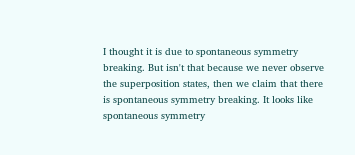I thought it is due to spontaneous symmetry breaking. But isn't that because we never observe the superposition states, then we claim that there is spontaneous symmetry breaking. It looks like spontaneous symmetry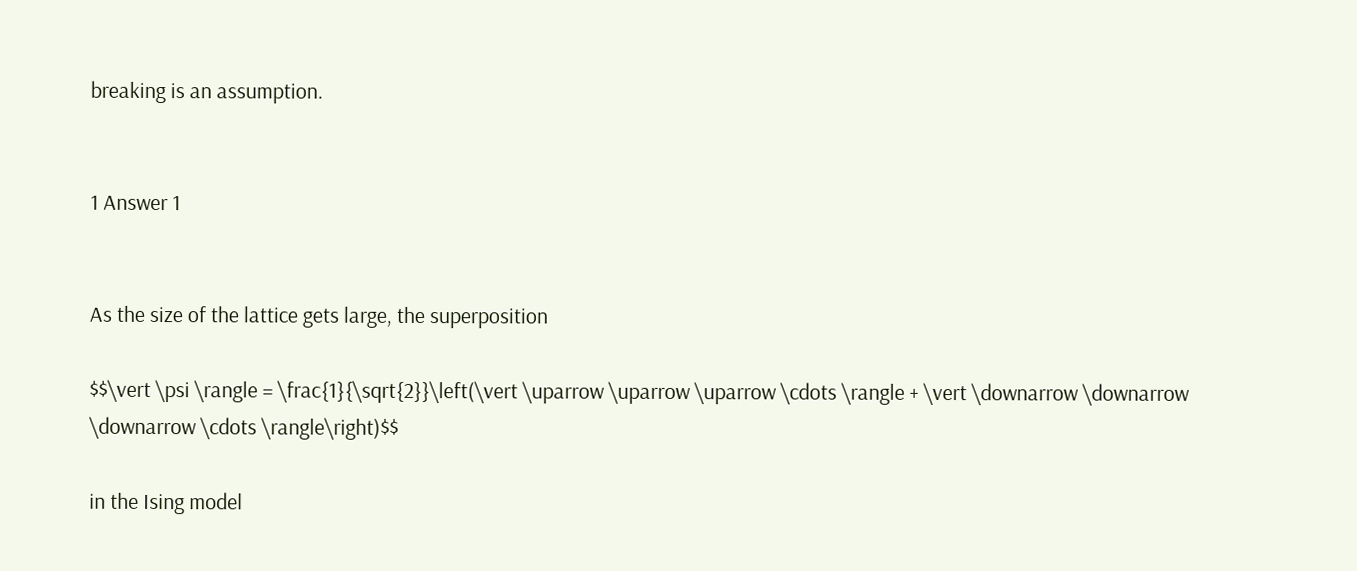breaking is an assumption.


1 Answer 1


As the size of the lattice gets large, the superposition

$$\vert \psi \rangle = \frac{1}{\sqrt{2}}\left(\vert \uparrow \uparrow \uparrow \cdots \rangle + \vert \downarrow \downarrow \downarrow \cdots \rangle\right)$$

in the Ising model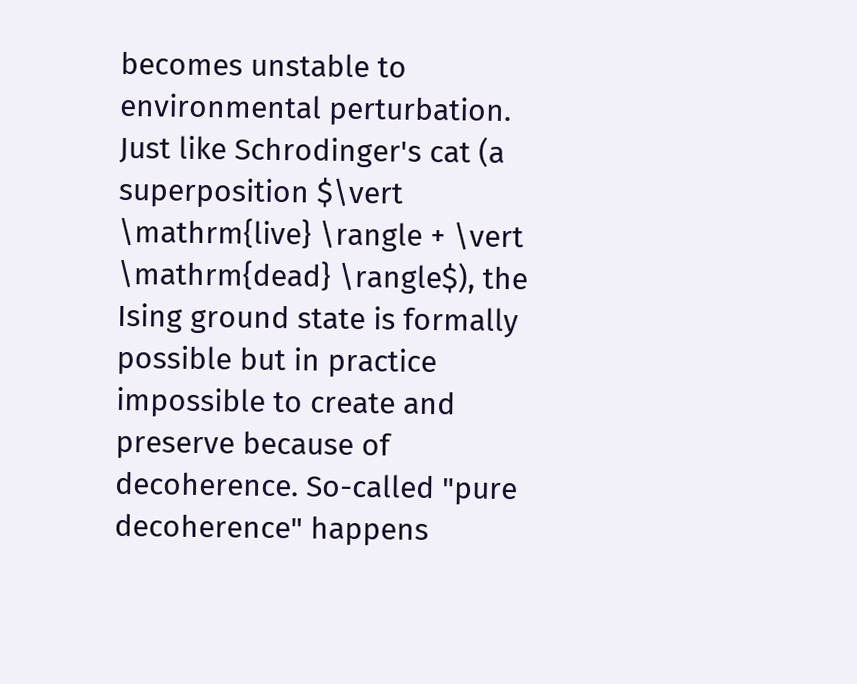becomes unstable to environmental perturbation. Just like Schrodinger's cat (a superposition $\vert \mathrm{live} \rangle + \vert \mathrm{dead} \rangle$), the Ising ground state is formally possible but in practice impossible to create and preserve because of decoherence. So-called "pure decoherence" happens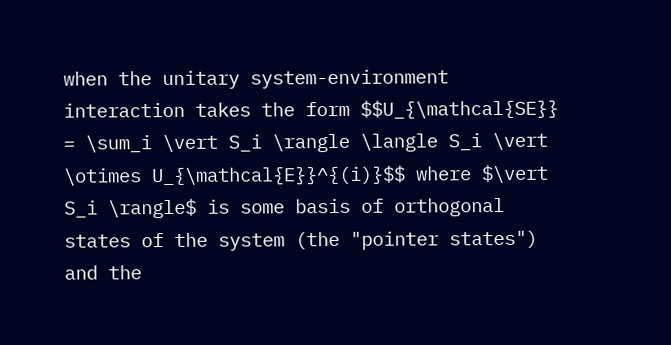when the unitary system-environment interaction takes the form $$U_{\mathcal{SE}} = \sum_i \vert S_i \rangle \langle S_i \vert \otimes U_{\mathcal{E}}^{(i)}$$ where $\vert S_i \rangle$ is some basis of orthogonal states of the system (the "pointer states") and the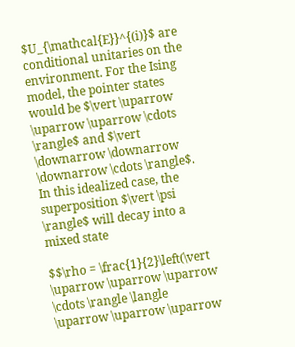$U_{\mathcal{E}}^{(i)}$ are conditional unitaries on the environment. For the Ising model, the pointer states would be $\vert \uparrow \uparrow \uparrow \cdots \rangle$ and $\vert \downarrow \downarrow \downarrow \cdots \rangle$. In this idealized case, the superposition $\vert \psi \rangle$ will decay into a mixed state

$$\rho = \frac{1}{2}\left(\vert \uparrow \uparrow \uparrow \cdots \rangle \langle \uparrow \uparrow \uparrow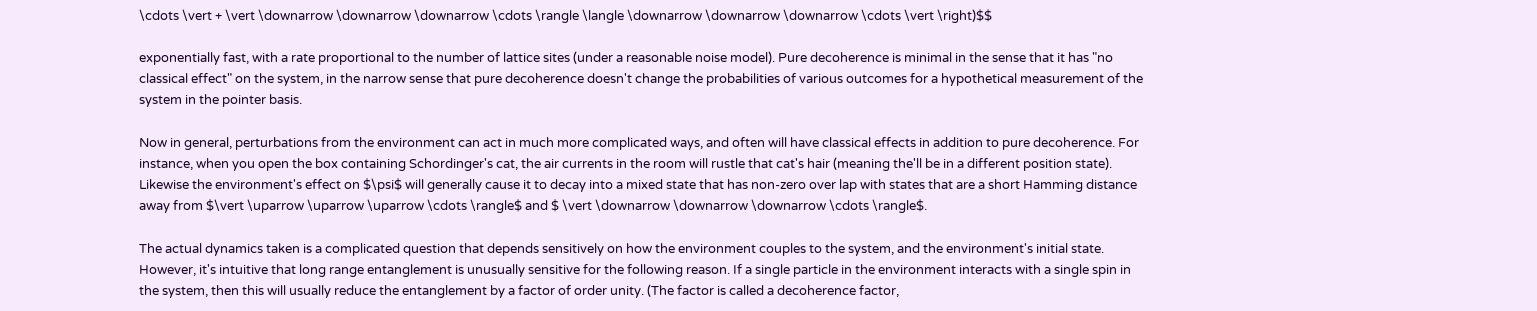\cdots \vert + \vert \downarrow \downarrow \downarrow \cdots \rangle \langle \downarrow \downarrow \downarrow \cdots \vert \right)$$

exponentially fast, with a rate proportional to the number of lattice sites (under a reasonable noise model). Pure decoherence is minimal in the sense that it has "no classical effect" on the system, in the narrow sense that pure decoherence doesn't change the probabilities of various outcomes for a hypothetical measurement of the system in the pointer basis.

Now in general, perturbations from the environment can act in much more complicated ways, and often will have classical effects in addition to pure decoherence. For instance, when you open the box containing Schordinger's cat, the air currents in the room will rustle that cat's hair (meaning the'll be in a different position state). Likewise the environment's effect on $\psi$ will generally cause it to decay into a mixed state that has non-zero over lap with states that are a short Hamming distance away from $\vert \uparrow \uparrow \uparrow \cdots \rangle$ and $ \vert \downarrow \downarrow \downarrow \cdots \rangle$.

The actual dynamics taken is a complicated question that depends sensitively on how the environment couples to the system, and the environment's initial state. However, it's intuitive that long range entanglement is unusually sensitive for the following reason. If a single particle in the environment interacts with a single spin in the system, then this will usually reduce the entanglement by a factor of order unity. (The factor is called a decoherence factor,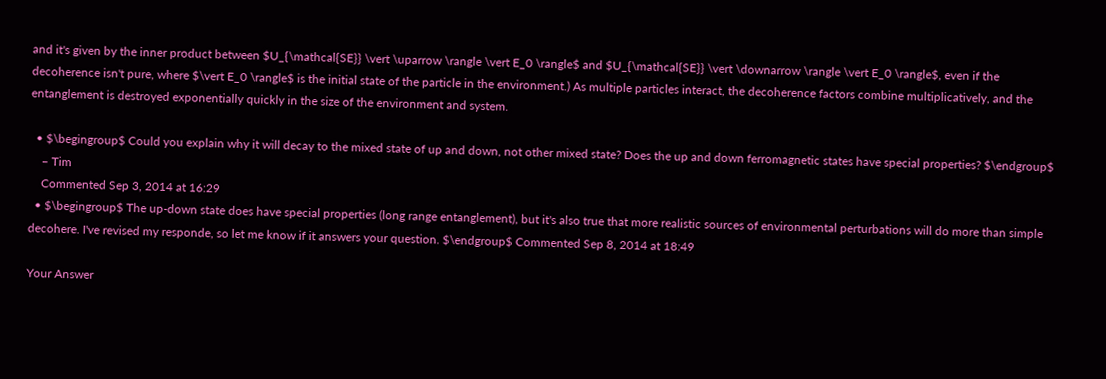and it's given by the inner product between $U_{\mathcal{SE}} \vert \uparrow \rangle \vert E_0 \rangle$ and $U_{\mathcal{SE}} \vert \downarrow \rangle \vert E_0 \rangle$, even if the decoherence isn't pure, where $\vert E_0 \rangle$ is the initial state of the particle in the environment.) As multiple particles interact, the decoherence factors combine multiplicatively, and the entanglement is destroyed exponentially quickly in the size of the environment and system.

  • $\begingroup$ Could you explain why it will decay to the mixed state of up and down, not other mixed state? Does the up and down ferromagnetic states have special properties? $\endgroup$
    – Tim
    Commented Sep 3, 2014 at 16:29
  • $\begingroup$ The up-down state does have special properties (long range entanglement), but it's also true that more realistic sources of environmental perturbations will do more than simple decohere. I've revised my responde, so let me know if it answers your question. $\endgroup$ Commented Sep 8, 2014 at 18:49

Your Answer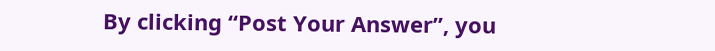By clicking “Post Your Answer”, you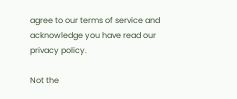agree to our terms of service and acknowledge you have read our privacy policy.

Not the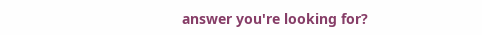answer you're looking for?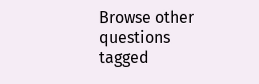Browse other questions tagged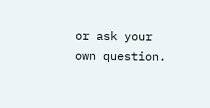or ask your own question.